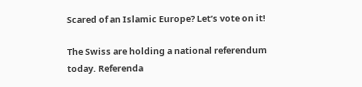Scared of an Islamic Europe? Let’s vote on it!

The Swiss are holding a national referendum today. Referenda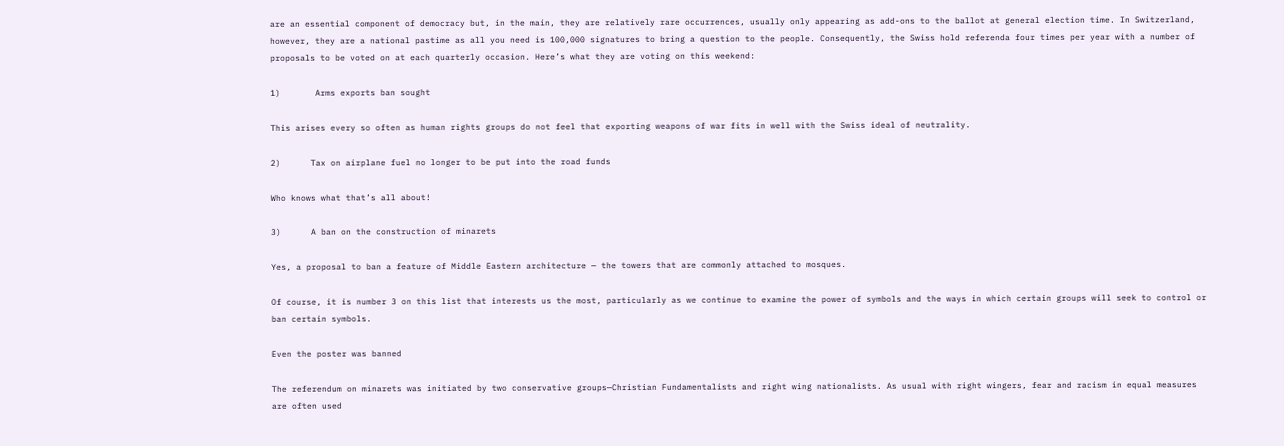are an essential component of democracy but, in the main, they are relatively rare occurrences, usually only appearing as add-ons to the ballot at general election time. In Switzerland, however, they are a national pastime as all you need is 100,000 signatures to bring a question to the people. Consequently, the Swiss hold referenda four times per year with a number of proposals to be voted on at each quarterly occasion. Here’s what they are voting on this weekend:

1)       Arms exports ban sought

This arises every so often as human rights groups do not feel that exporting weapons of war fits in well with the Swiss ideal of neutrality.

2)      Tax on airplane fuel no longer to be put into the road funds

Who knows what that’s all about!

3)      A ban on the construction of minarets

Yes, a proposal to ban a feature of Middle Eastern architecture — the towers that are commonly attached to mosques.

Of course, it is number 3 on this list that interests us the most, particularly as we continue to examine the power of symbols and the ways in which certain groups will seek to control or ban certain symbols.

Even the poster was banned

The referendum on minarets was initiated by two conservative groups—Christian Fundamentalists and right wing nationalists. As usual with right wingers, fear and racism in equal measures are often used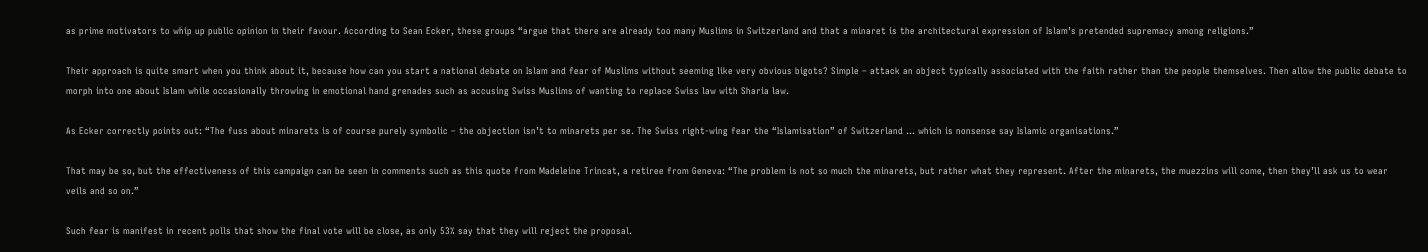as prime motivators to whip up public opinion in their favour. According to Sean Ecker, these groups “argue that there are already too many Muslims in Switzerland and that a minaret is the architectural expression of Islam’s pretended supremacy among religions.”

Their approach is quite smart when you think about it, because how can you start a national debate on Islam and fear of Muslims without seeming like very obvious bigots? Simple – attack an object typically associated with the faith rather than the people themselves. Then allow the public debate to morph into one about Islam while occasionally throwing in emotional hand grenades such as accusing Swiss Muslims of wanting to replace Swiss law with Sharia law.

As Ecker correctly points out: “The fuss about minarets is of course purely symbolic – the objection isn’t to minarets per se. The Swiss right-wing fear the “Islamisation” of Switzerland … which is nonsense say Islamic organisations.”

That may be so, but the effectiveness of this campaign can be seen in comments such as this quote from Madeleine Trincat, a retiree from Geneva: “The problem is not so much the minarets, but rather what they represent. After the minarets, the muezzins will come, then they’ll ask us to wear veils and so on.”

Such fear is manifest in recent polls that show the final vote will be close, as only 53% say that they will reject the proposal.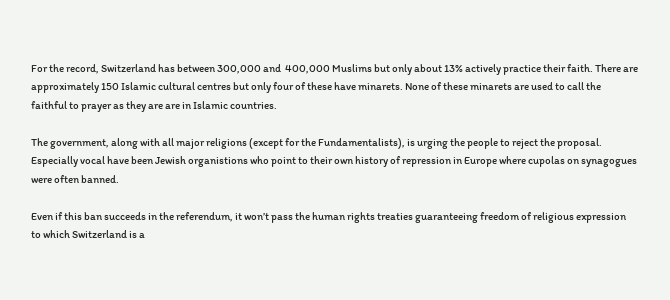For the record, Switzerland has between 300,000 and  400,000 Muslims but only about 13% actively practice their faith. There are approximately 150 Islamic cultural centres but only four of these have minarets. None of these minarets are used to call the faithful to prayer as they are are in Islamic countries.

The government, along with all major religions (except for the Fundamentalists), is urging the people to reject the proposal. Especially vocal have been Jewish organistions who point to their own history of repression in Europe where cupolas on synagogues were often banned.

Even if this ban succeeds in the referendum, it won’t pass the human rights treaties guaranteeing freedom of religious expression  to which Switzerland is a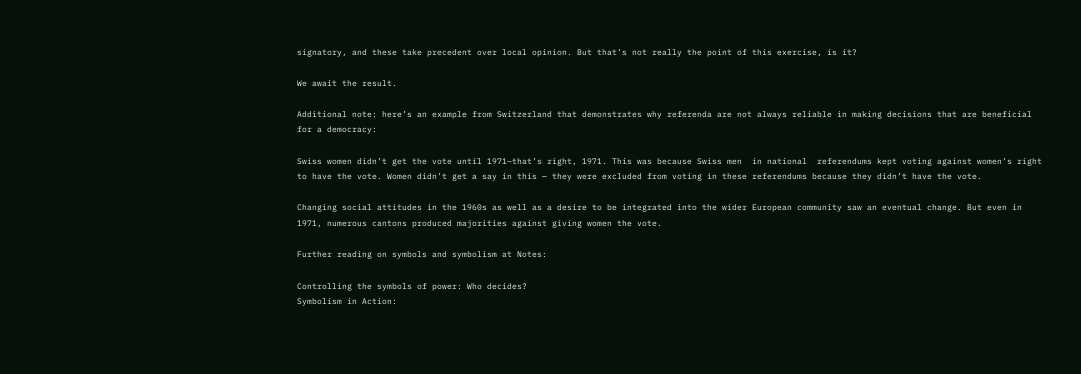signatory, and these take precedent over local opinion. But that’s not really the point of this exercise, is it?

We await the result.

Additional note: here’s an example from Switzerland that demonstrates why referenda are not always reliable in making decisions that are beneficial for a democracy:

Swiss women didn’t get the vote until 1971–that’s right, 1971. This was because Swiss men  in national  referendums kept voting against women’s right to have the vote. Women didn’t get a say in this — they were excluded from voting in these referendums because they didn’t have the vote.

Changing social attitudes in the 1960s as well as a desire to be integrated into the wider European community saw an eventual change. But even in 1971, numerous cantons produced majorities against giving women the vote.

Further reading on symbols and symbolism at Notes:

Controlling the symbols of power: Who decides?
Symbolism in Action: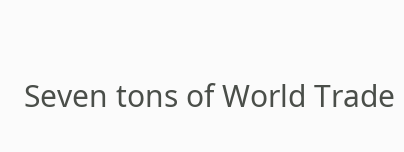Seven tons of World Trade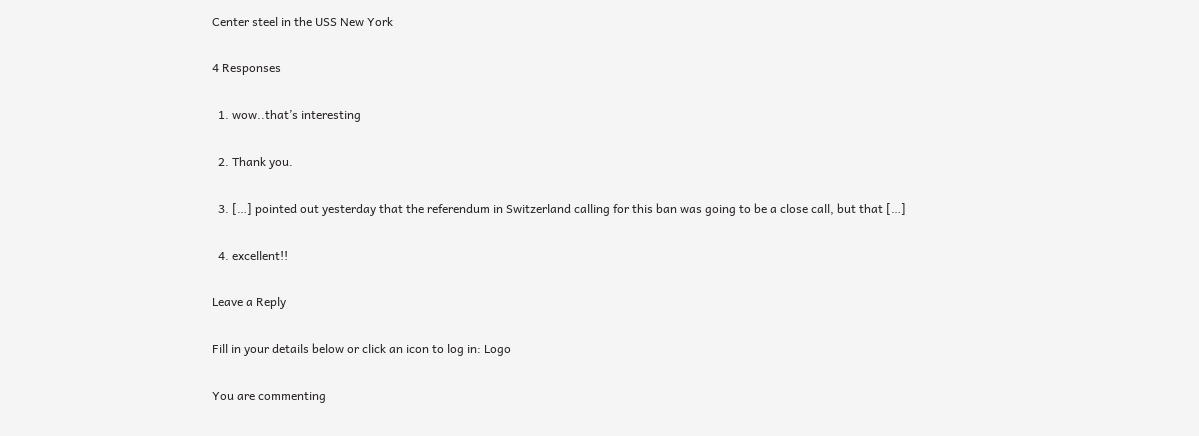Center steel in the USS New York

4 Responses

  1. wow..that’s interesting

  2. Thank you.

  3. […] pointed out yesterday that the referendum in Switzerland calling for this ban was going to be a close call, but that […]

  4. excellent!!

Leave a Reply

Fill in your details below or click an icon to log in: Logo

You are commenting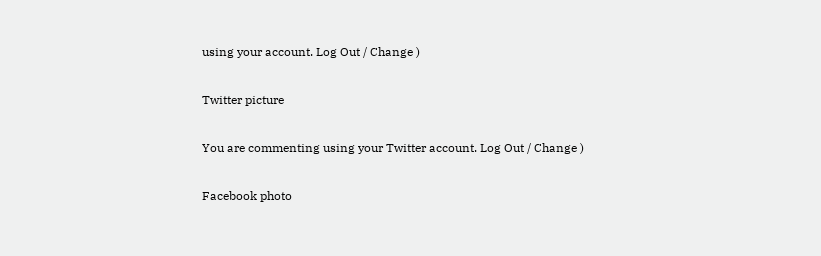using your account. Log Out / Change )

Twitter picture

You are commenting using your Twitter account. Log Out / Change )

Facebook photo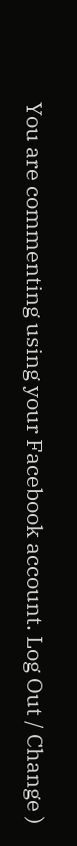You are commenting using your Facebook account. Log Out / Change )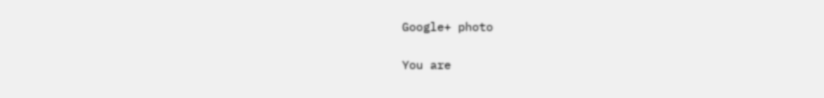Google+ photo

You are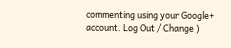commenting using your Google+ account. Log Out / Change )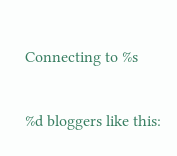Connecting to %s

%d bloggers like this: